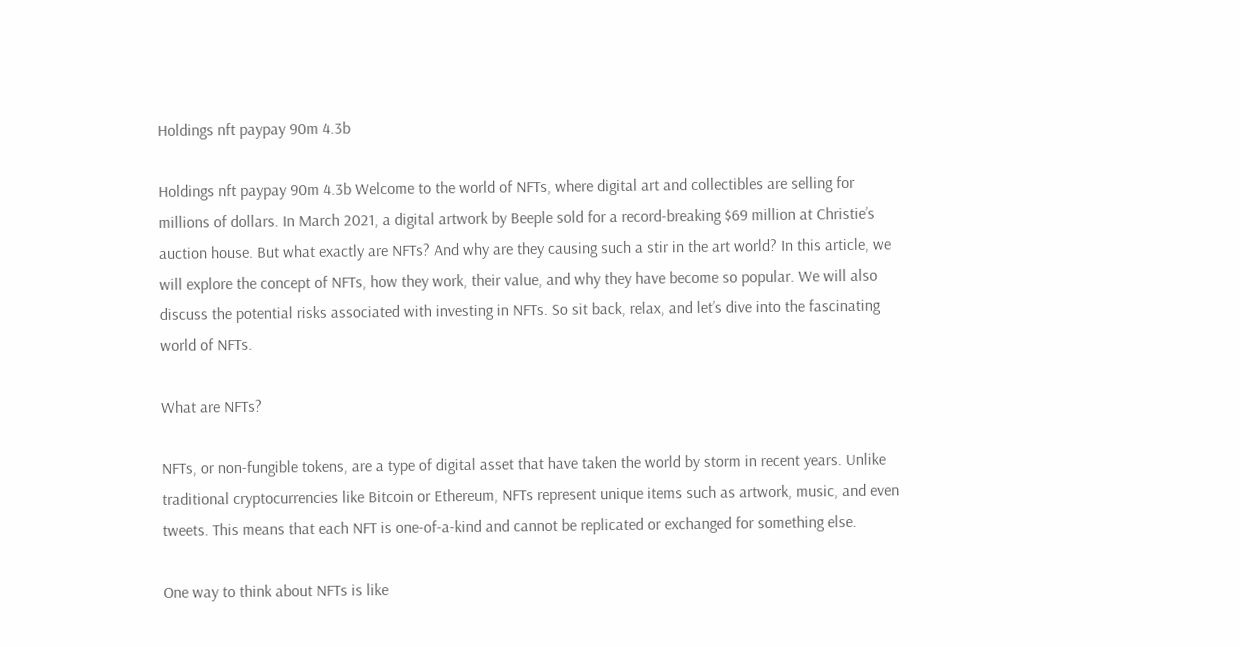Holdings nft paypay 90m 4.3b

Holdings nft paypay 90m 4.3b Welcome to the world of NFTs, where digital art and collectibles are selling for millions of dollars. In March 2021, a digital artwork by Beeple sold for a record-breaking $69 million at Christie’s auction house. But what exactly are NFTs? And why are they causing such a stir in the art world? In this article, we will explore the concept of NFTs, how they work, their value, and why they have become so popular. We will also discuss the potential risks associated with investing in NFTs. So sit back, relax, and let’s dive into the fascinating world of NFTs.

What are NFTs?

NFTs, or non-fungible tokens, are a type of digital asset that have taken the world by storm in recent years. Unlike traditional cryptocurrencies like Bitcoin or Ethereum, NFTs represent unique items such as artwork, music, and even tweets. This means that each NFT is one-of-a-kind and cannot be replicated or exchanged for something else.

One way to think about NFTs is like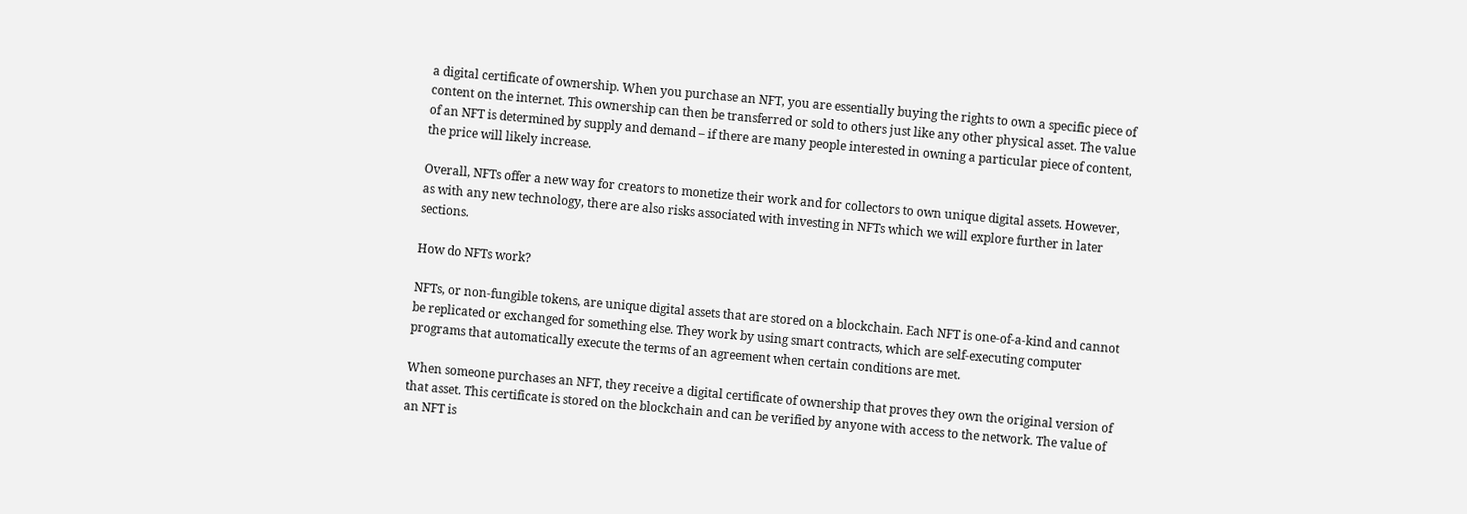a digital certificate of ownership. When you purchase an NFT, you are essentially buying the rights to own a specific piece of content on the internet. This ownership can then be transferred or sold to others just like any other physical asset. The value of an NFT is determined by supply and demand – if there are many people interested in owning a particular piece of content, the price will likely increase.

Overall, NFTs offer a new way for creators to monetize their work and for collectors to own unique digital assets. However, as with any new technology, there are also risks associated with investing in NFTs which we will explore further in later sections.

How do NFTs work?

NFTs, or non-fungible tokens, are unique digital assets that are stored on a blockchain. Each NFT is one-of-a-kind and cannot be replicated or exchanged for something else. They work by using smart contracts, which are self-executing computer programs that automatically execute the terms of an agreement when certain conditions are met.

When someone purchases an NFT, they receive a digital certificate of ownership that proves they own the original version of that asset. This certificate is stored on the blockchain and can be verified by anyone with access to the network. The value of an NFT is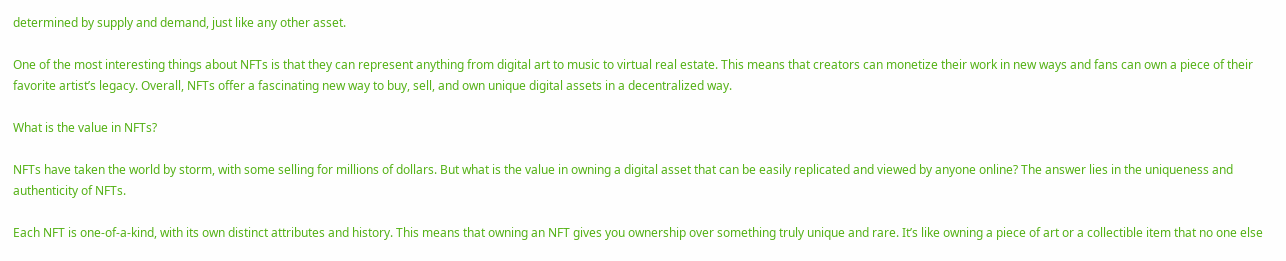determined by supply and demand, just like any other asset.

One of the most interesting things about NFTs is that they can represent anything from digital art to music to virtual real estate. This means that creators can monetize their work in new ways and fans can own a piece of their favorite artist’s legacy. Overall, NFTs offer a fascinating new way to buy, sell, and own unique digital assets in a decentralized way.

What is the value in NFTs?

NFTs have taken the world by storm, with some selling for millions of dollars. But what is the value in owning a digital asset that can be easily replicated and viewed by anyone online? The answer lies in the uniqueness and authenticity of NFTs.

Each NFT is one-of-a-kind, with its own distinct attributes and history. This means that owning an NFT gives you ownership over something truly unique and rare. It’s like owning a piece of art or a collectible item that no one else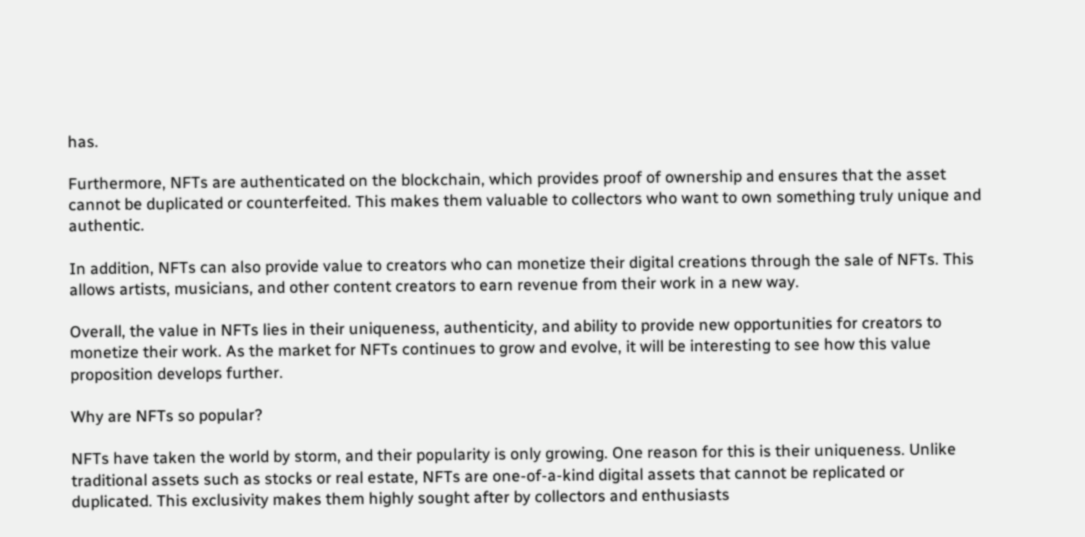has.

Furthermore, NFTs are authenticated on the blockchain, which provides proof of ownership and ensures that the asset cannot be duplicated or counterfeited. This makes them valuable to collectors who want to own something truly unique and authentic.

In addition, NFTs can also provide value to creators who can monetize their digital creations through the sale of NFTs. This allows artists, musicians, and other content creators to earn revenue from their work in a new way.

Overall, the value in NFTs lies in their uniqueness, authenticity, and ability to provide new opportunities for creators to monetize their work. As the market for NFTs continues to grow and evolve, it will be interesting to see how this value proposition develops further.

Why are NFTs so popular?

NFTs have taken the world by storm, and their popularity is only growing. One reason for this is their uniqueness. Unlike traditional assets such as stocks or real estate, NFTs are one-of-a-kind digital assets that cannot be replicated or duplicated. This exclusivity makes them highly sought after by collectors and enthusiasts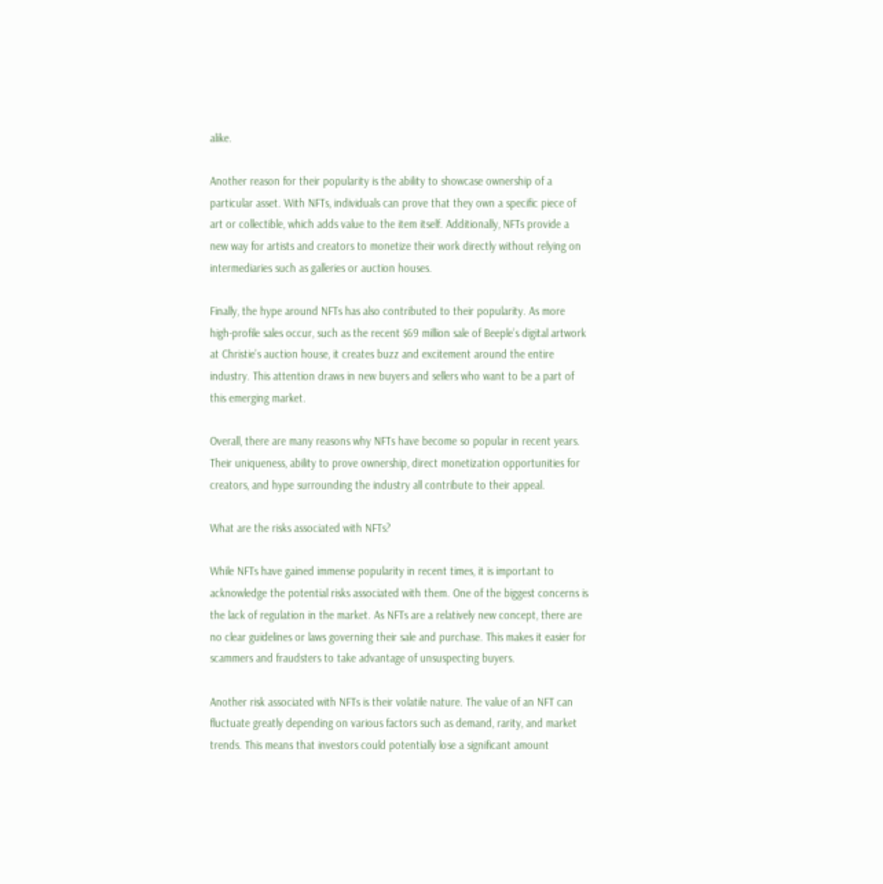alike.

Another reason for their popularity is the ability to showcase ownership of a particular asset. With NFTs, individuals can prove that they own a specific piece of art or collectible, which adds value to the item itself. Additionally, NFTs provide a new way for artists and creators to monetize their work directly without relying on intermediaries such as galleries or auction houses.

Finally, the hype around NFTs has also contributed to their popularity. As more high-profile sales occur, such as the recent $69 million sale of Beeple’s digital artwork at Christie’s auction house, it creates buzz and excitement around the entire industry. This attention draws in new buyers and sellers who want to be a part of this emerging market.

Overall, there are many reasons why NFTs have become so popular in recent years. Their uniqueness, ability to prove ownership, direct monetization opportunities for creators, and hype surrounding the industry all contribute to their appeal.

What are the risks associated with NFTs?

While NFTs have gained immense popularity in recent times, it is important to acknowledge the potential risks associated with them. One of the biggest concerns is the lack of regulation in the market. As NFTs are a relatively new concept, there are no clear guidelines or laws governing their sale and purchase. This makes it easier for scammers and fraudsters to take advantage of unsuspecting buyers.

Another risk associated with NFTs is their volatile nature. The value of an NFT can fluctuate greatly depending on various factors such as demand, rarity, and market trends. This means that investors could potentially lose a significant amount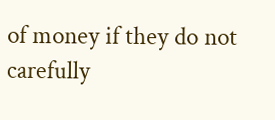of money if they do not carefully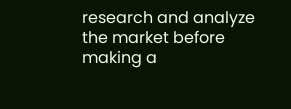research and analyze the market before making a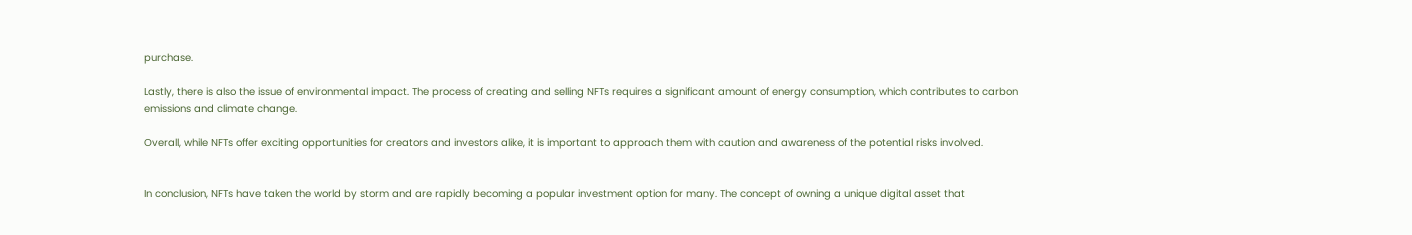purchase.

Lastly, there is also the issue of environmental impact. The process of creating and selling NFTs requires a significant amount of energy consumption, which contributes to carbon emissions and climate change.

Overall, while NFTs offer exciting opportunities for creators and investors alike, it is important to approach them with caution and awareness of the potential risks involved.


In conclusion, NFTs have taken the world by storm and are rapidly becoming a popular investment option for many. The concept of owning a unique digital asset that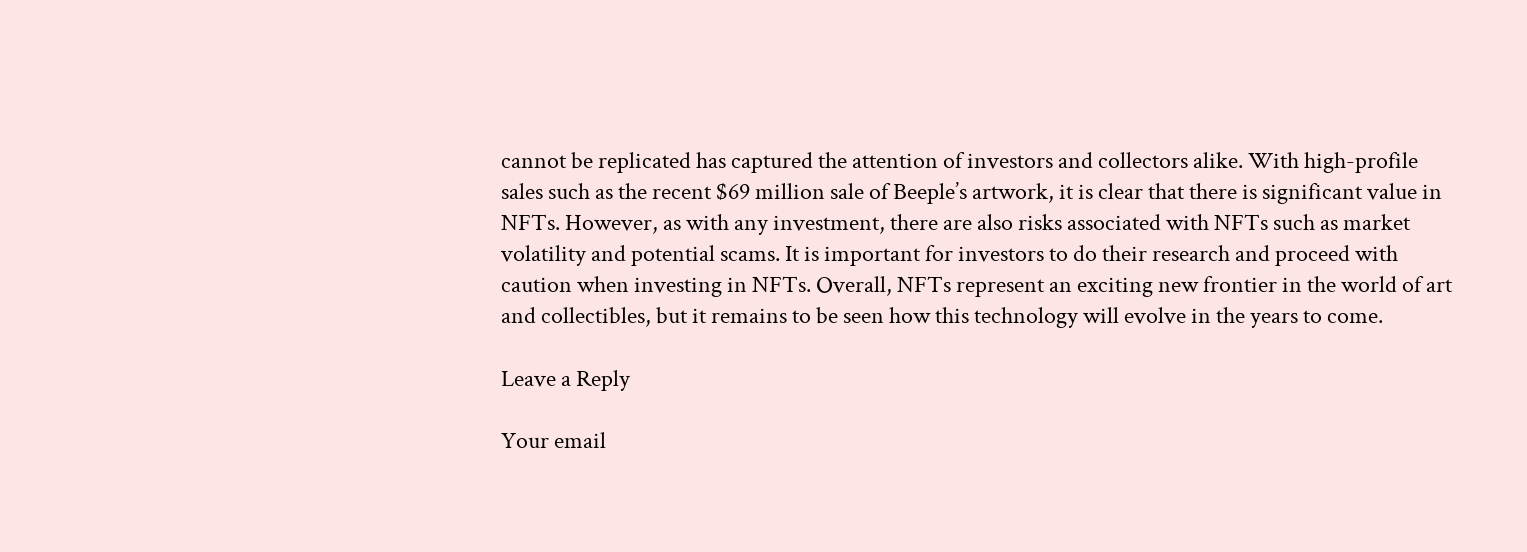cannot be replicated has captured the attention of investors and collectors alike. With high-profile sales such as the recent $69 million sale of Beeple’s artwork, it is clear that there is significant value in NFTs. However, as with any investment, there are also risks associated with NFTs such as market volatility and potential scams. It is important for investors to do their research and proceed with caution when investing in NFTs. Overall, NFTs represent an exciting new frontier in the world of art and collectibles, but it remains to be seen how this technology will evolve in the years to come.

Leave a Reply

Your email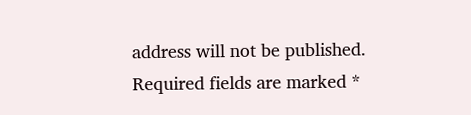address will not be published. Required fields are marked *